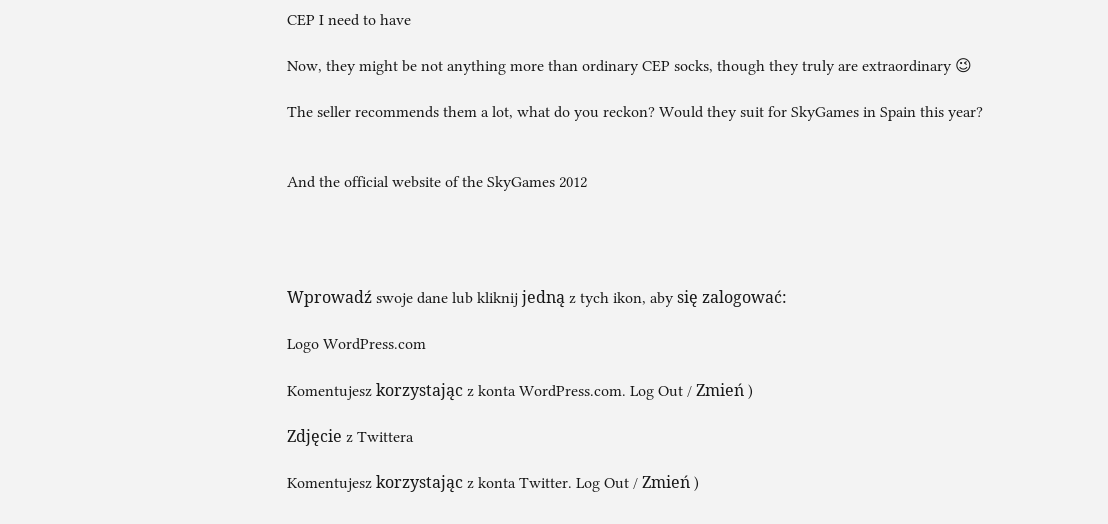CEP I need to have

Now, they might be not anything more than ordinary CEP socks, though they truly are extraordinary 😉

The seller recommends them a lot, what do you reckon? Would they suit for SkyGames in Spain this year?


And the official website of the SkyGames 2012




Wprowadź swoje dane lub kliknij jedną z tych ikon, aby się zalogować:

Logo WordPress.com

Komentujesz korzystając z konta WordPress.com. Log Out / Zmień )

Zdjęcie z Twittera

Komentujesz korzystając z konta Twitter. Log Out / Zmień )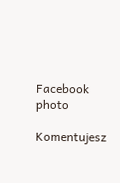Facebook photo

Komentujesz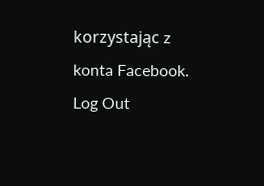korzystając z konta Facebook. Log Out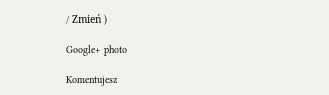/ Zmień )

Google+ photo

Komentujesz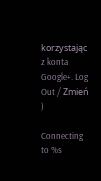korzystając z konta Google+. Log Out / Zmień )

Connecting to %s